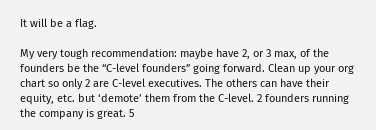It will be a flag.

My very tough recommendation: maybe have 2, or 3 max, of the founders be the “C-level founders” going forward. Clean up your org chart so only 2 are C-level executives. The others can have their equity, etc. but ‘demote’ them from the C-level. 2 founders running the company is great. 5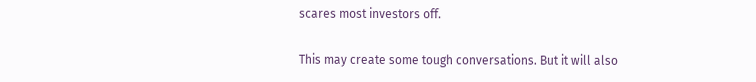scares most investors off.

This may create some tough conversations. But it will also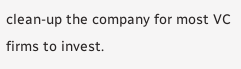clean-up the company for most VC firms to invest.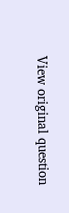View original question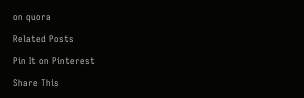on quora

Related Posts

Pin It on Pinterest

Share This